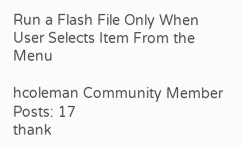Run a Flash File Only When User Selects Item From the Menu

hcoleman Community Member Posts: 17
thank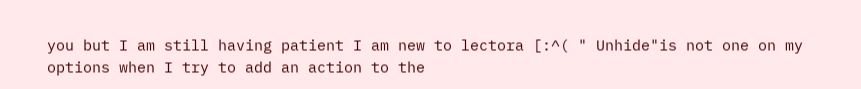you but I am still having patient I am new to lectora [:^( " Unhide"is not one on my options when I try to add an action to the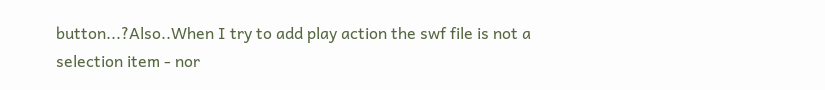button...?Also..When I try to add play action the swf file is not a selection item - nor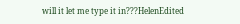will it let me type it in???HelenEdited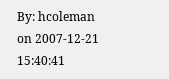By: hcoleman on 2007-12-21 15:40:41